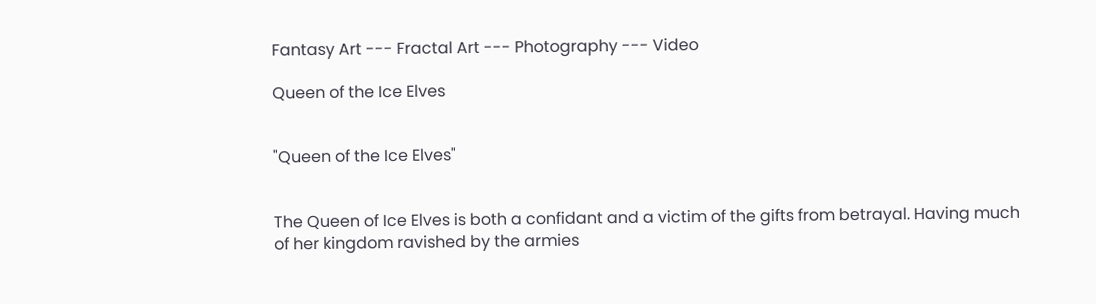Fantasy Art --- Fractal Art --- Photography --- Video

Queen of the Ice Elves


"Queen of the Ice Elves"


The Queen of Ice Elves is both a confidant and a victim of the gifts from betrayal. Having much of her kingdom ravished by the armies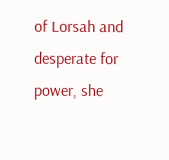of Lorsah and desperate for power, she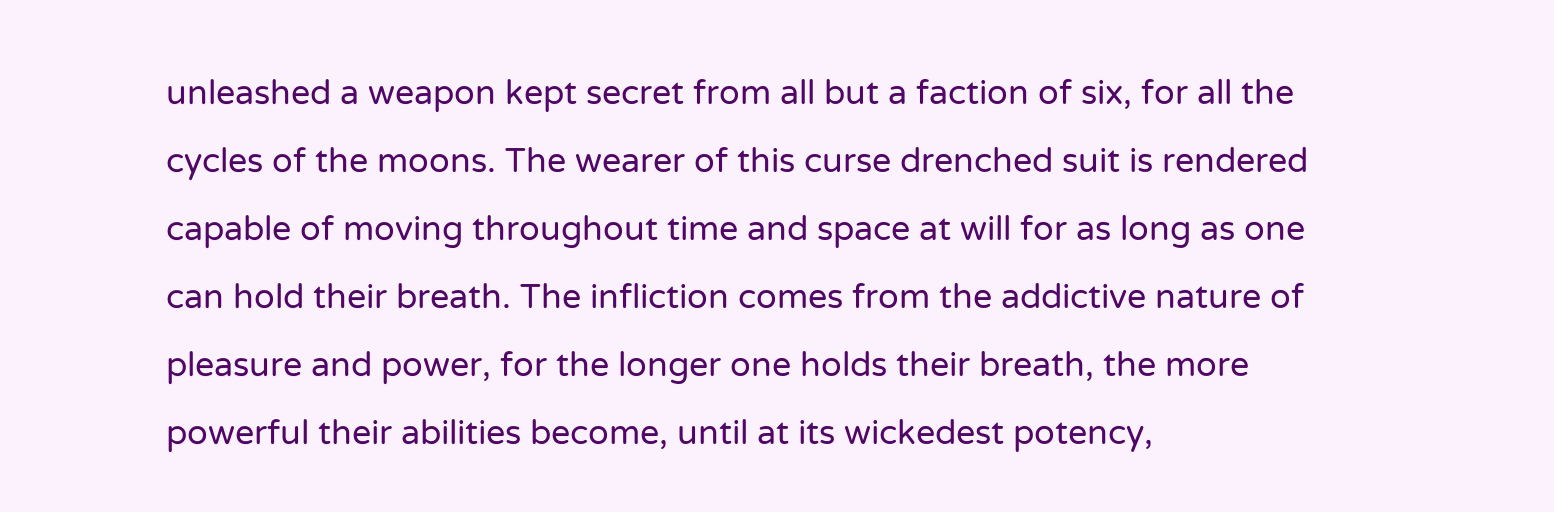unleashed a weapon kept secret from all but a faction of six, for all the cycles of the moons. The wearer of this curse drenched suit is rendered capable of moving throughout time and space at will for as long as one can hold their breath. The infliction comes from the addictive nature of pleasure and power, for the longer one holds their breath, the more powerful their abilities become, until at its wickedest potency,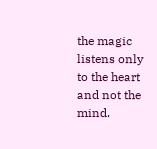the magic listens only to the heart and not the mind.